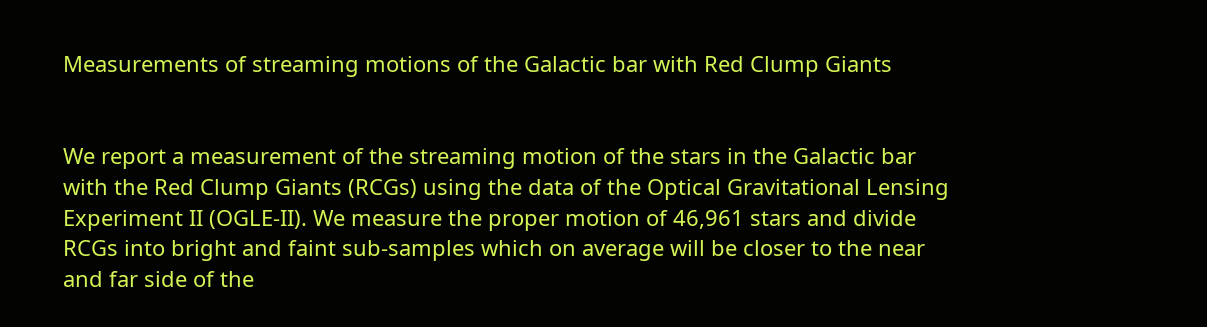Measurements of streaming motions of the Galactic bar with Red Clump Giants


We report a measurement of the streaming motion of the stars in the Galactic bar with the Red Clump Giants (RCGs) using the data of the Optical Gravitational Lensing Experiment II (OGLE-II). We measure the proper motion of 46,961 stars and divide RCGs into bright and faint sub-samples which on average will be closer to the near and far side of the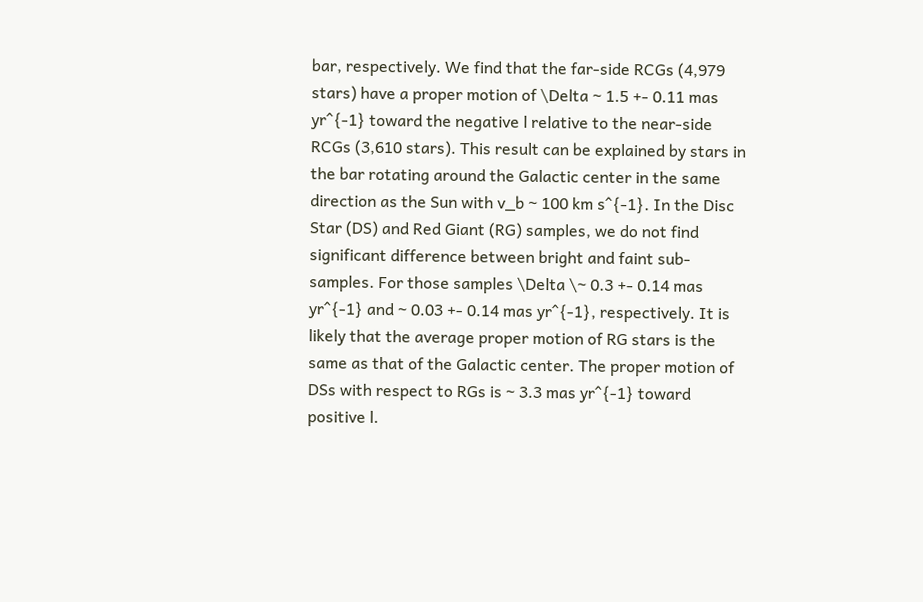bar, respectively. We find that the far-side RCGs (4,979 stars) have a proper motion of \Delta ~ 1.5 +- 0.11 mas yr^{-1} toward the negative l relative to the near-side RCGs (3,610 stars). This result can be explained by stars in the bar rotating around the Galactic center in the same direction as the Sun with v_b ~ 100 km s^{-1}. In the Disc Star (DS) and Red Giant (RG) samples, we do not find significant difference between bright and faint sub-samples. For those samples \Delta \~ 0.3 +- 0.14 mas yr^{-1} and ~ 0.03 +- 0.14 mas yr^{-1}, respectively. It is likely that the average proper motion of RG stars is the same as that of the Galactic center. The proper motion of DSs with respect to RGs is ~ 3.3 mas yr^{-1} toward positive l.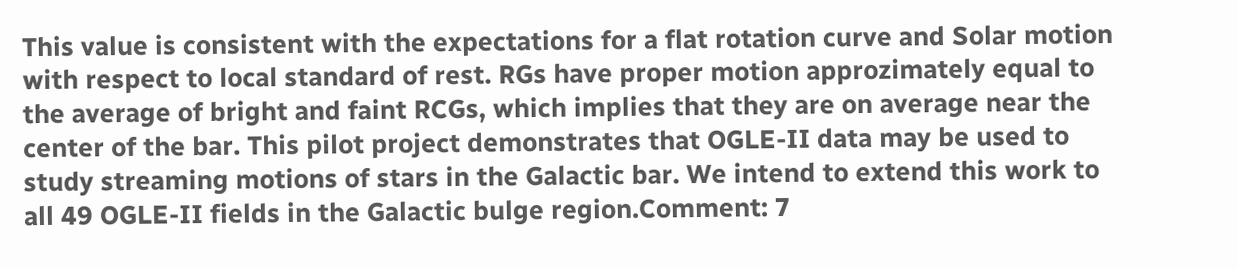This value is consistent with the expectations for a flat rotation curve and Solar motion with respect to local standard of rest. RGs have proper motion approzimately equal to the average of bright and faint RCGs, which implies that they are on average near the center of the bar. This pilot project demonstrates that OGLE-II data may be used to study streaming motions of stars in the Galactic bar. We intend to extend this work to all 49 OGLE-II fields in the Galactic bulge region.Comment: 7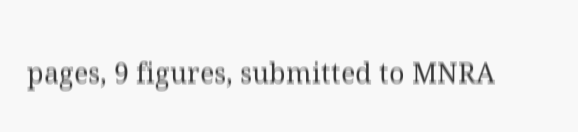pages, 9 figures, submitted to MNRA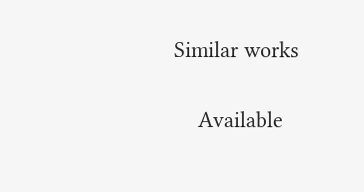Similar works

    Available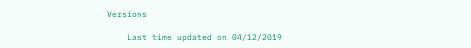Versions

    Last time updated on 04/12/2019